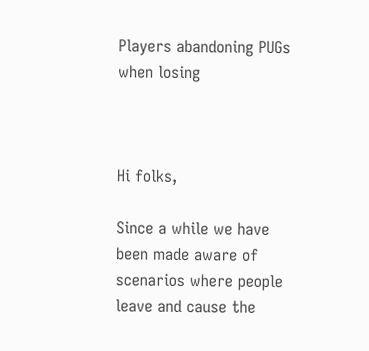Players abandoning PUGs when losing



Hi folks,

Since a while we have been made aware of scenarios where people leave and cause the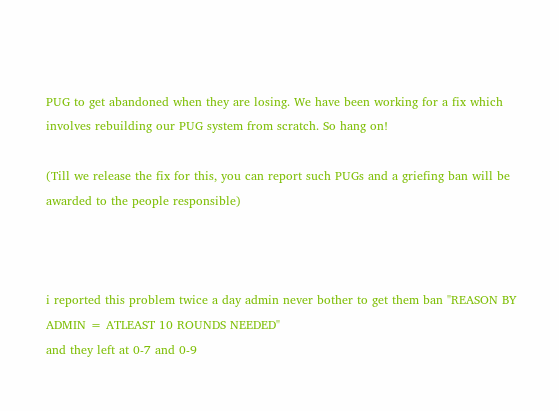PUG to get abandoned when they are losing. We have been working for a fix which involves rebuilding our PUG system from scratch. So hang on!

(Till we release the fix for this, you can report such PUGs and a griefing ban will be awarded to the people responsible)



i reported this problem twice a day admin never bother to get them ban "REASON BY ADMIN = ATLEAST 10 ROUNDS NEEDED"
and they left at 0-7 and 0-9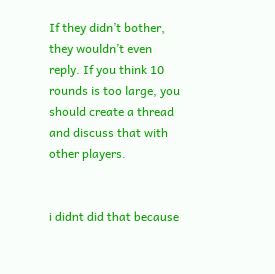If they didn’t bother, they wouldn’t even reply. If you think 10 rounds is too large, you should create a thread and discuss that with other players.


i didnt did that because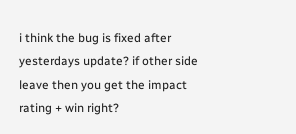i think the bug is fixed after yesterdays update? if other side leave then you get the impact rating + win right?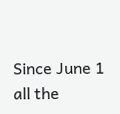Since June 1 all the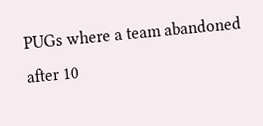PUGs where a team abandoned after 10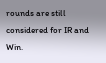rounds are still considered for IR and Win.